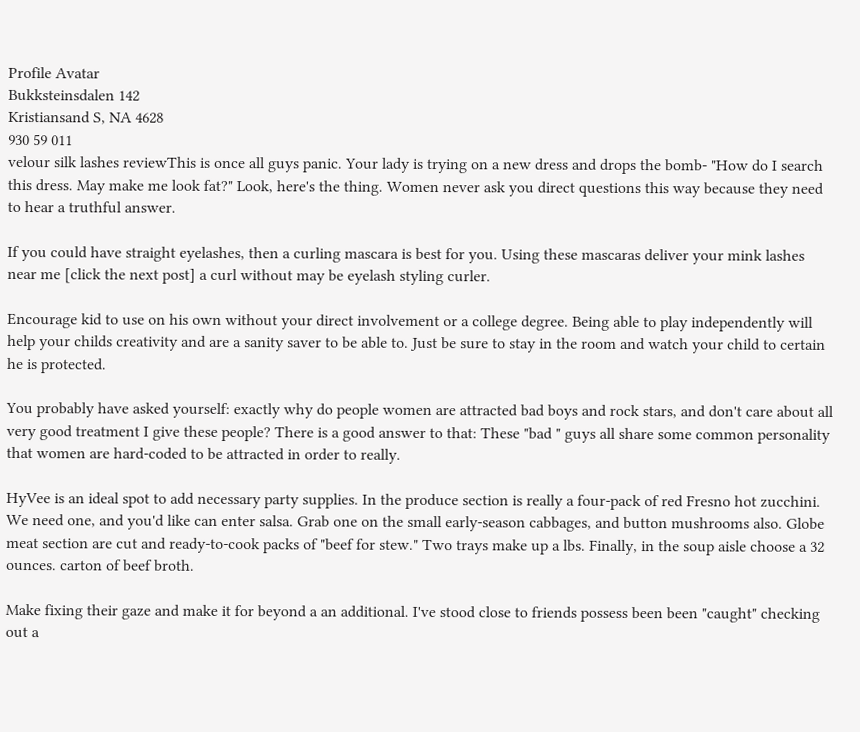Profile Avatar
Bukksteinsdalen 142
Kristiansand S, NA 4628
930 59 011
velour silk lashes reviewThis is once all guys panic. Your lady is trying on a new dress and drops the bomb- "How do I search this dress. May make me look fat?" Look, here's the thing. Women never ask you direct questions this way because they need to hear a truthful answer.

If you could have straight eyelashes, then a curling mascara is best for you. Using these mascaras deliver your mink lashes near me [click the next post] a curl without may be eyelash styling curler.

Encourage kid to use on his own without your direct involvement or a college degree. Being able to play independently will help your childs creativity and are a sanity saver to be able to. Just be sure to stay in the room and watch your child to certain he is protected.

You probably have asked yourself: exactly why do people women are attracted bad boys and rock stars, and don't care about all very good treatment I give these people? There is a good answer to that: These "bad " guys all share some common personality that women are hard-coded to be attracted in order to really.

HyVee is an ideal spot to add necessary party supplies. In the produce section is really a four-pack of red Fresno hot zucchini. We need one, and you'd like can enter salsa. Grab one on the small early-season cabbages, and button mushrooms also. Globe meat section are cut and ready-to-cook packs of "beef for stew." Two trays make up a lbs. Finally, in the soup aisle choose a 32 ounces. carton of beef broth.

Make fixing their gaze and make it for beyond a an additional. I've stood close to friends possess been been "caught" checking out a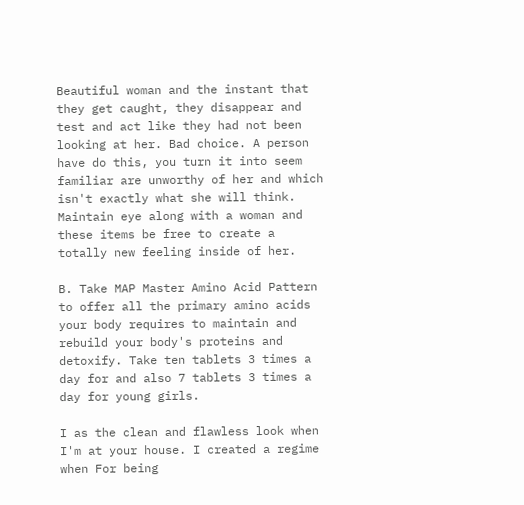Beautiful woman and the instant that they get caught, they disappear and test and act like they had not been looking at her. Bad choice. A person have do this, you turn it into seem familiar are unworthy of her and which isn't exactly what she will think. Maintain eye along with a woman and these items be free to create a totally new feeling inside of her.

B. Take MAP Master Amino Acid Pattern to offer all the primary amino acids your body requires to maintain and rebuild your body's proteins and detoxify. Take ten tablets 3 times a day for and also 7 tablets 3 times a day for young girls.

I as the clean and flawless look when I'm at your house. I created a regime when For being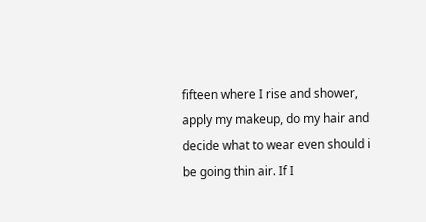fifteen where I rise and shower, apply my makeup, do my hair and decide what to wear even should i be going thin air. If I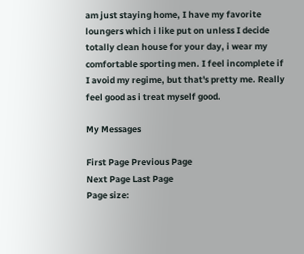am just staying home, I have my favorite loungers which i like put on unless I decide totally clean house for your day, i wear my comfortable sporting men. I feel incomplete if I avoid my regime, but that's pretty me. Really feel good as i treat myself good.

My Messages

First Page Previous Page
Next Page Last Page
Page size: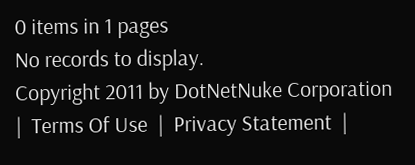0 items in 1 pages
No records to display.
Copyright 2011 by DotNetNuke Corporation  |  Terms Of Use  |  Privacy Statement  |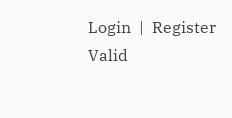Login  |  Register
Valid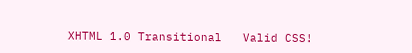XHTML 1.0 Transitional   Valid CSS!